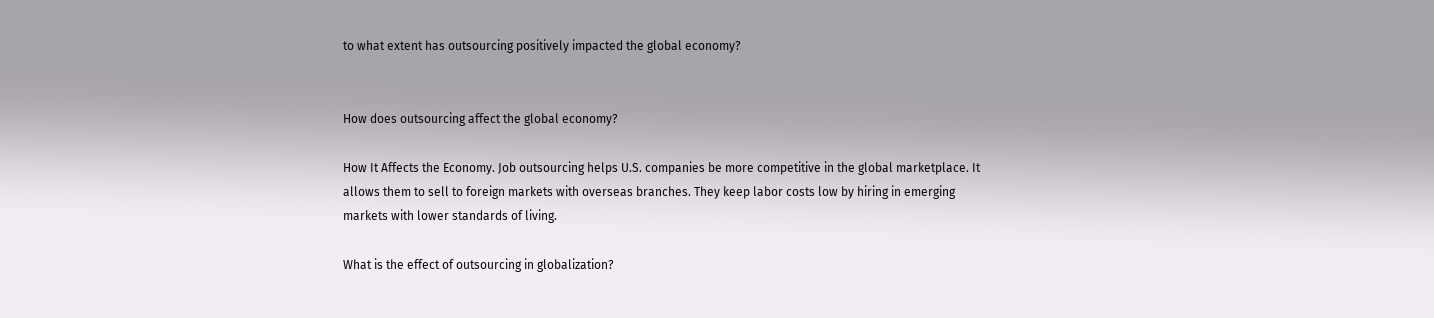to what extent has outsourcing positively impacted the global economy?


How does outsourcing affect the global economy?

How It Affects the Economy. Job outsourcing helps U.S. companies be more competitive in the global marketplace. It allows them to sell to foreign markets with overseas branches. They keep labor costs low by hiring in emerging markets with lower standards of living.

What is the effect of outsourcing in globalization?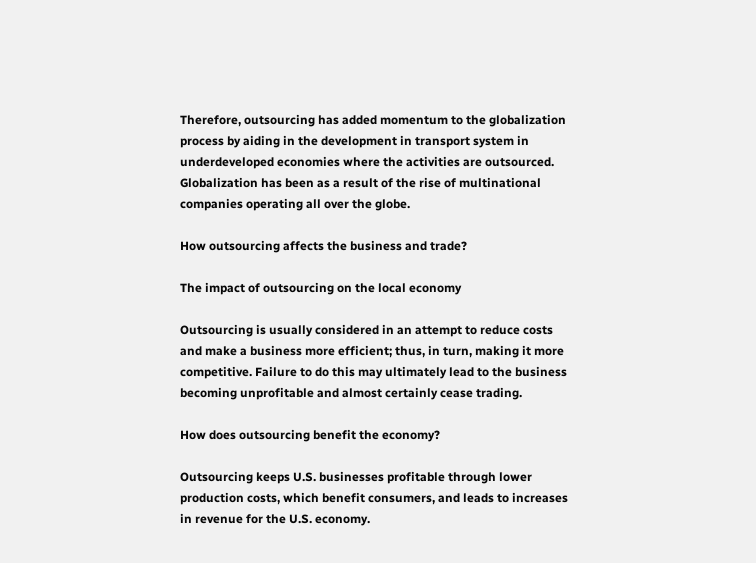Therefore, outsourcing has added momentum to the globalization process by aiding in the development in transport system in underdeveloped economies where the activities are outsourced. Globalization has been as a result of the rise of multinational companies operating all over the globe.

How outsourcing affects the business and trade?

The impact of outsourcing on the local economy

Outsourcing is usually considered in an attempt to reduce costs and make a business more efficient; thus, in turn, making it more competitive. Failure to do this may ultimately lead to the business becoming unprofitable and almost certainly cease trading.

How does outsourcing benefit the economy?

Outsourcing keeps U.S. businesses profitable through lower production costs, which benefit consumers, and leads to increases in revenue for the U.S. economy.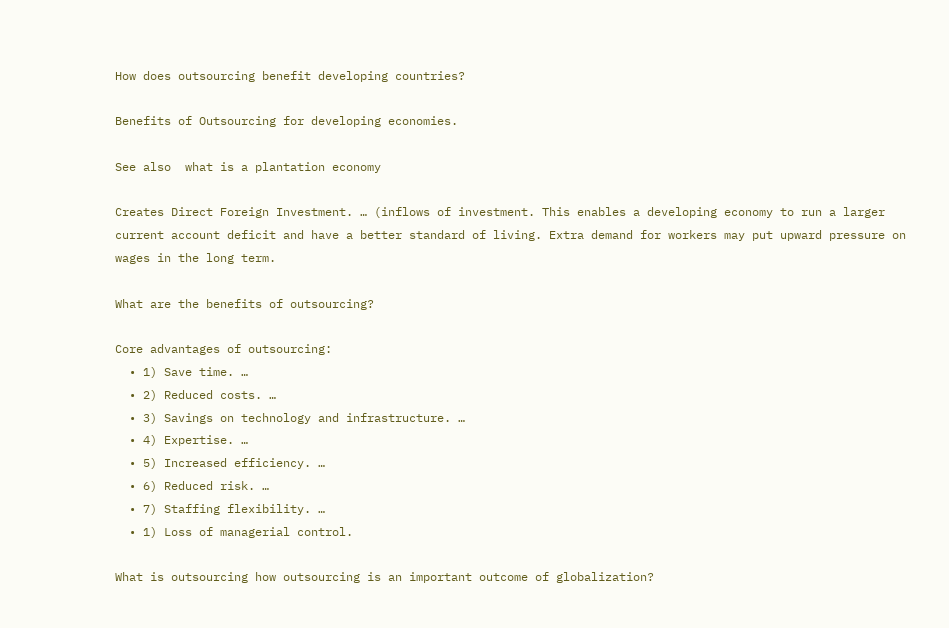How does outsourcing benefit developing countries?

Benefits of Outsourcing for developing economies.

See also  what is a plantation economy

Creates Direct Foreign Investment. … (inflows of investment. This enables a developing economy to run a larger current account deficit and have a better standard of living. Extra demand for workers may put upward pressure on wages in the long term.

What are the benefits of outsourcing?

Core advantages of outsourcing:
  • 1) Save time. …
  • 2) Reduced costs. …
  • 3) Savings on technology and infrastructure. …
  • 4) Expertise. …
  • 5) Increased efficiency. …
  • 6) Reduced risk. …
  • 7) Staffing flexibility. …
  • 1) Loss of managerial control.

What is outsourcing how outsourcing is an important outcome of globalization?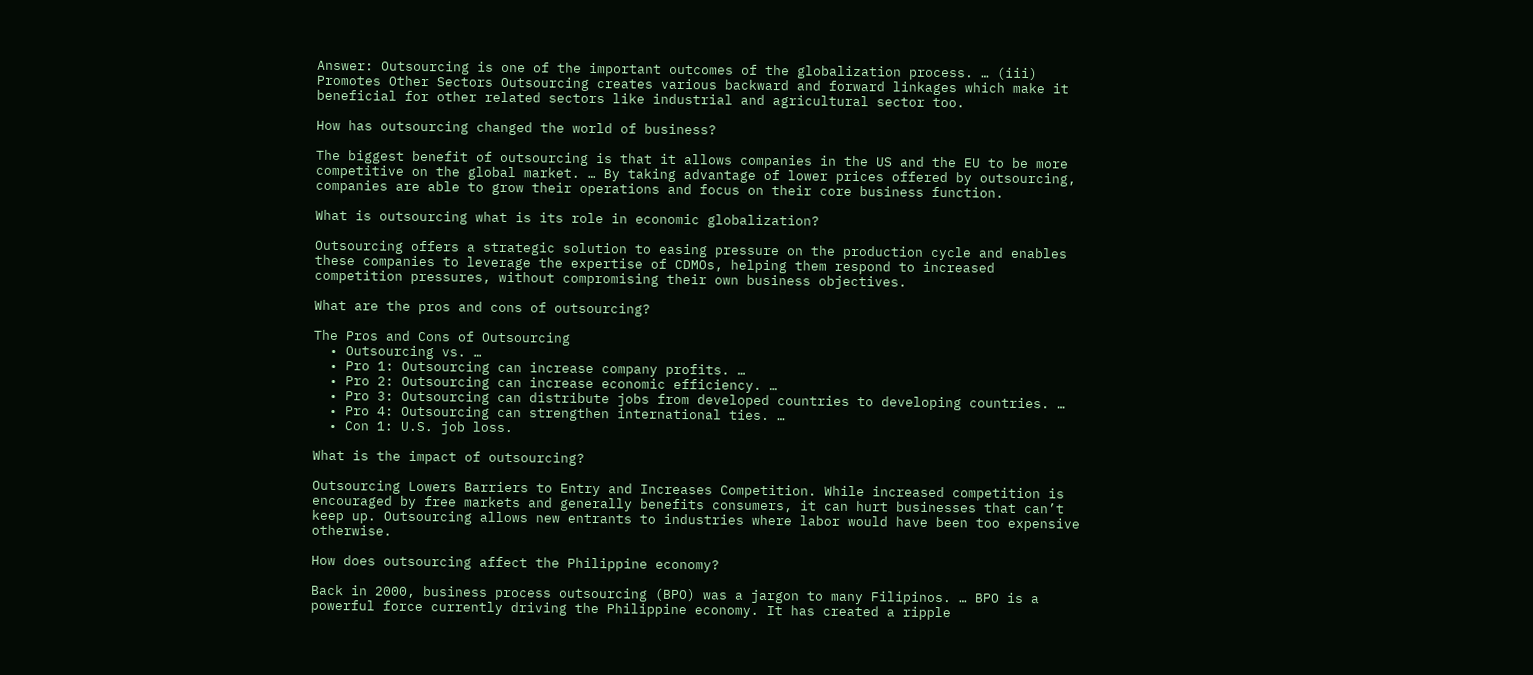Answer: Outsourcing is one of the important outcomes of the globalization process. … (iii) Promotes Other Sectors Outsourcing creates various backward and forward linkages which make it beneficial for other related sectors like industrial and agricultural sector too.

How has outsourcing changed the world of business?

The biggest benefit of outsourcing is that it allows companies in the US and the EU to be more competitive on the global market. … By taking advantage of lower prices offered by outsourcing, companies are able to grow their operations and focus on their core business function.

What is outsourcing what is its role in economic globalization?

Outsourcing offers a strategic solution to easing pressure on the production cycle and enables these companies to leverage the expertise of CDMOs, helping them respond to increased competition pressures, without compromising their own business objectives.

What are the pros and cons of outsourcing?

The Pros and Cons of Outsourcing
  • Outsourcing vs. …
  • Pro 1: Outsourcing can increase company profits. …
  • Pro 2: Outsourcing can increase economic efficiency. …
  • Pro 3: Outsourcing can distribute jobs from developed countries to developing countries. …
  • Pro 4: Outsourcing can strengthen international ties. …
  • Con 1: U.S. job loss.

What is the impact of outsourcing?

Outsourcing Lowers Barriers to Entry and Increases Competition. While increased competition is encouraged by free markets and generally benefits consumers, it can hurt businesses that can’t keep up. Outsourcing allows new entrants to industries where labor would have been too expensive otherwise.

How does outsourcing affect the Philippine economy?

Back in 2000, business process outsourcing (BPO) was a jargon to many Filipinos. … BPO is a powerful force currently driving the Philippine economy. It has created a ripple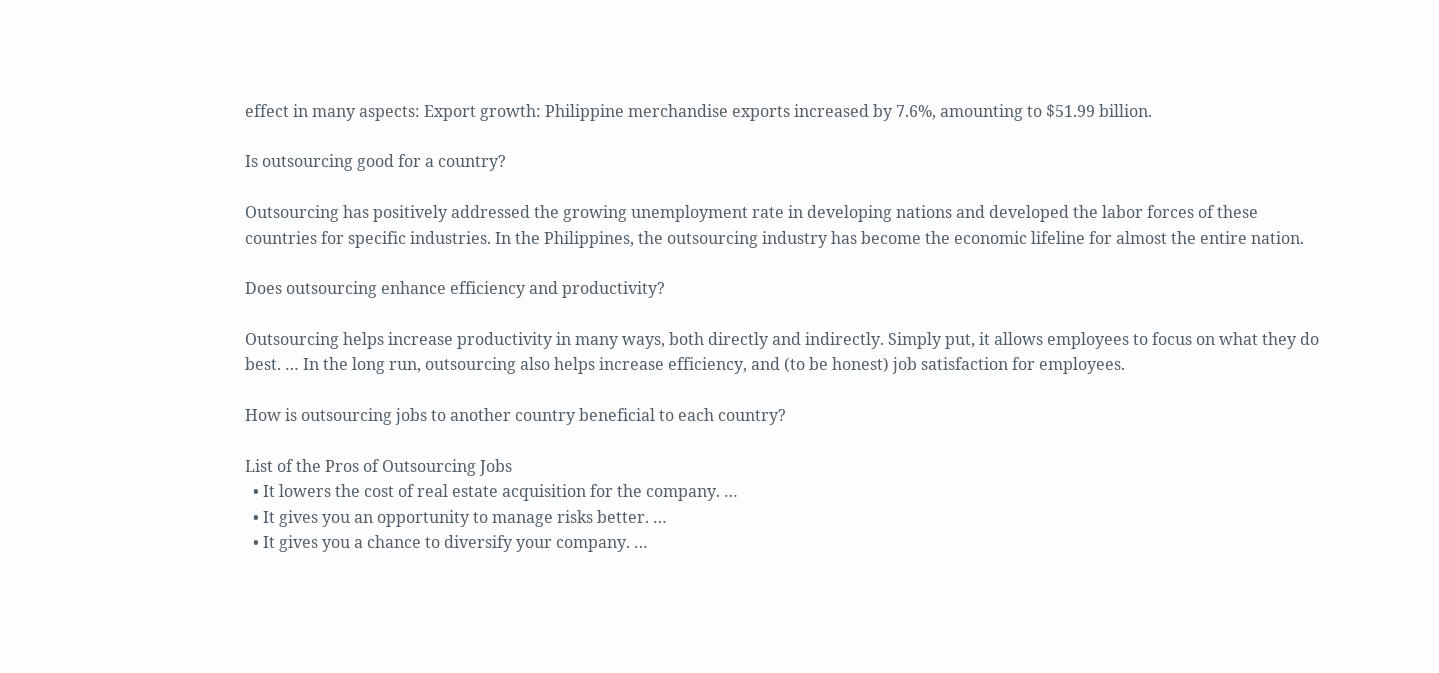effect in many aspects: Export growth: Philippine merchandise exports increased by 7.6%, amounting to $51.99 billion.

Is outsourcing good for a country?

Outsourcing has positively addressed the growing unemployment rate in developing nations and developed the labor forces of these countries for specific industries. In the Philippines, the outsourcing industry has become the economic lifeline for almost the entire nation.

Does outsourcing enhance efficiency and productivity?

Outsourcing helps increase productivity in many ways, both directly and indirectly. Simply put, it allows employees to focus on what they do best. … In the long run, outsourcing also helps increase efficiency, and (to be honest) job satisfaction for employees.

How is outsourcing jobs to another country beneficial to each country?

List of the Pros of Outsourcing Jobs
  • It lowers the cost of real estate acquisition for the company. …
  • It gives you an opportunity to manage risks better. …
  • It gives you a chance to diversify your company. …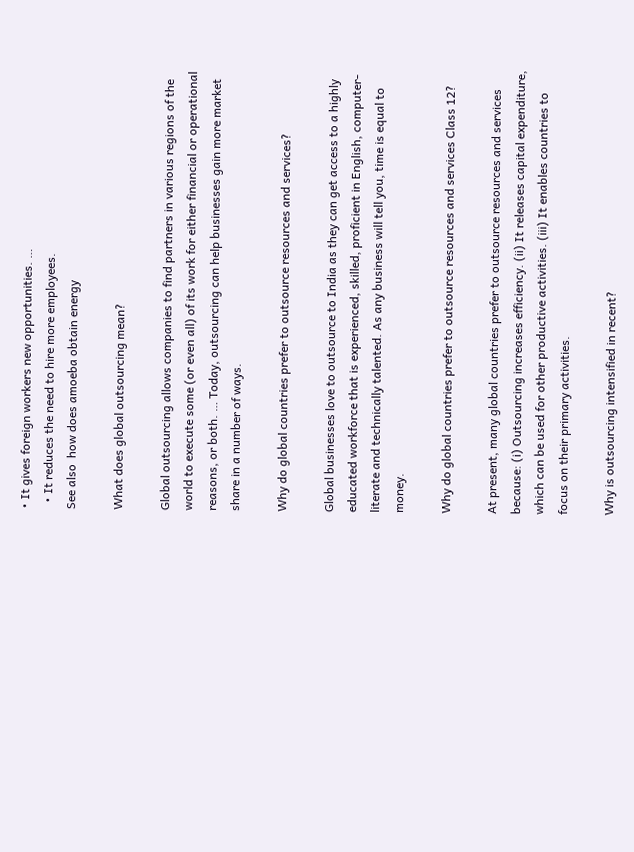• It gives foreign workers new opportunities. …
  • It reduces the need to hire more employees.
See also  how does amoeba obtain energy

What does global outsourcing mean?

Global outsourcing allows companies to find partners in various regions of the world to execute some (or even all) of its work for either financial or operational reasons, or both. … Today, outsourcing can help businesses gain more market share in a number of ways.

Why do global countries prefer to outsource resources and services?

Global businesses love to outsource to India as they can get access to a highly educated workforce that is experienced, skilled, proficient in English, computer-literate and technically talented. As any business will tell you, time is equal to money.

Why do global countries prefer to outsource resources and services Class 12?

At present, many global countries prefer to outsource resources and services because: (i) Outsourcing increases efficiency. (ii) It releases capital expenditure, which can be used for other productive activities. (iii) It enables countries to focus on their primary activities.

Why is outsourcing intensified in recent?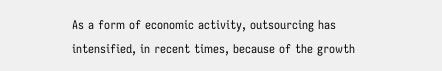As a form of economic activity, outsourcing has intensified, in recent times, because of the growth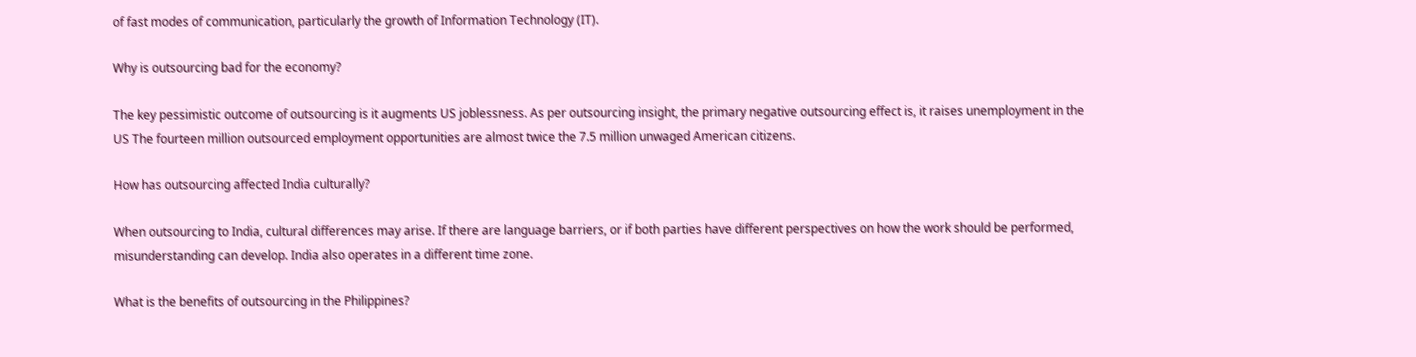of fast modes of communication, particularly the growth of Information Technology (IT).

Why is outsourcing bad for the economy?

The key pessimistic outcome of outsourcing is it augments US joblessness. As per outsourcing insight, the primary negative outsourcing effect is, it raises unemployment in the US The fourteen million outsourced employment opportunities are almost twice the 7.5 million unwaged American citizens.

How has outsourcing affected India culturally?

When outsourcing to India, cultural differences may arise. If there are language barriers, or if both parties have different perspectives on how the work should be performed, misunderstanding can develop. India also operates in a different time zone.

What is the benefits of outsourcing in the Philippines?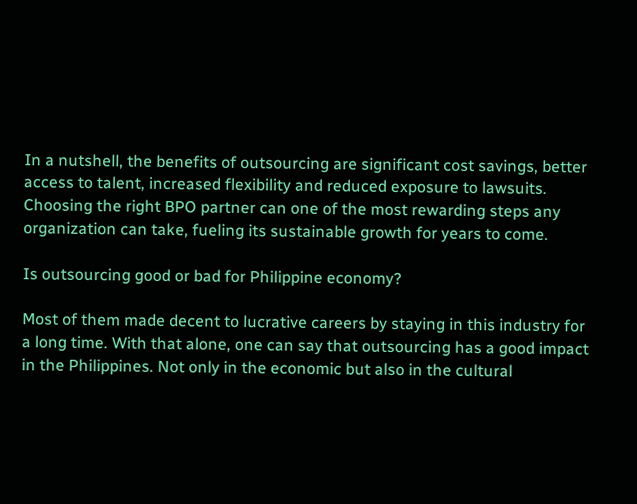In a nutshell, the benefits of outsourcing are significant cost savings, better access to talent, increased flexibility and reduced exposure to lawsuits. Choosing the right BPO partner can one of the most rewarding steps any organization can take, fueling its sustainable growth for years to come.

Is outsourcing good or bad for Philippine economy?

Most of them made decent to lucrative careers by staying in this industry for a long time. With that alone, one can say that outsourcing has a good impact in the Philippines. Not only in the economic but also in the cultural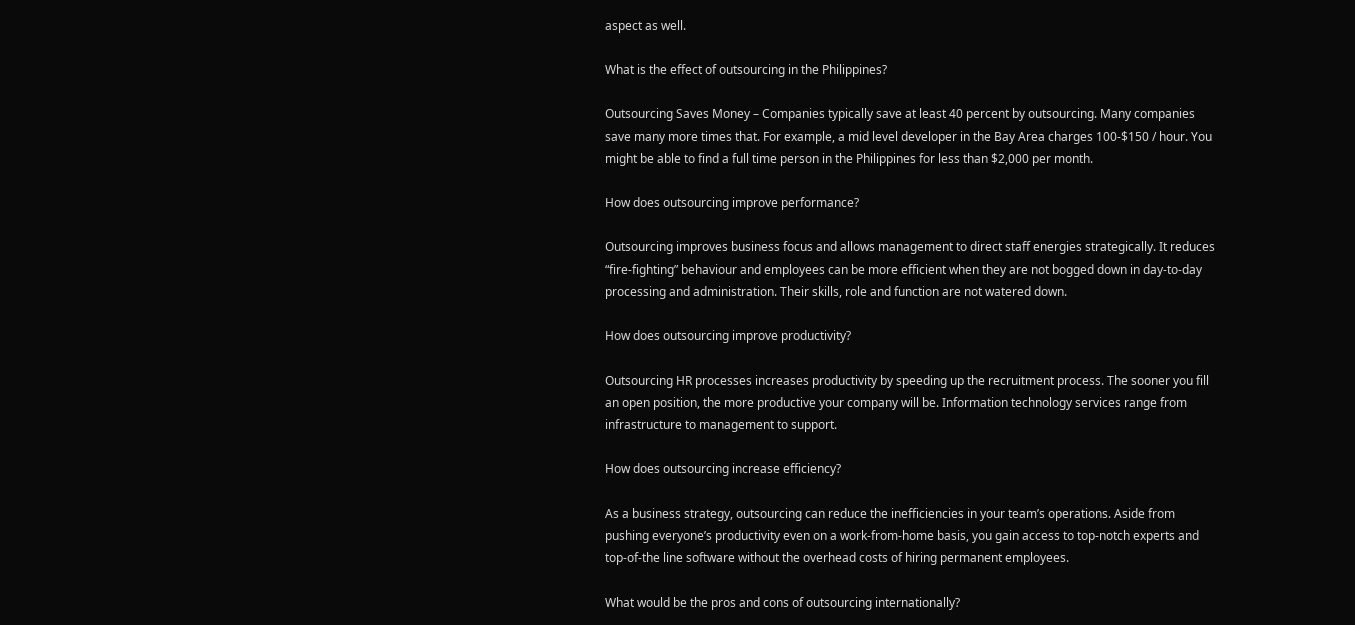aspect as well.

What is the effect of outsourcing in the Philippines?

Outsourcing Saves Money – Companies typically save at least 40 percent by outsourcing. Many companies save many more times that. For example, a mid level developer in the Bay Area charges 100-$150 / hour. You might be able to find a full time person in the Philippines for less than $2,000 per month.

How does outsourcing improve performance?

Outsourcing improves business focus and allows management to direct staff energies strategically. It reduces “fire-fighting” behaviour and employees can be more efficient when they are not bogged down in day-to-day processing and administration. Their skills, role and function are not watered down.

How does outsourcing improve productivity?

Outsourcing HR processes increases productivity by speeding up the recruitment process. The sooner you fill an open position, the more productive your company will be. Information technology services range from infrastructure to management to support.

How does outsourcing increase efficiency?

As a business strategy, outsourcing can reduce the inefficiencies in your team’s operations. Aside from pushing everyone’s productivity even on a work-from-home basis, you gain access to top-notch experts and top-of-the line software without the overhead costs of hiring permanent employees.

What would be the pros and cons of outsourcing internationally?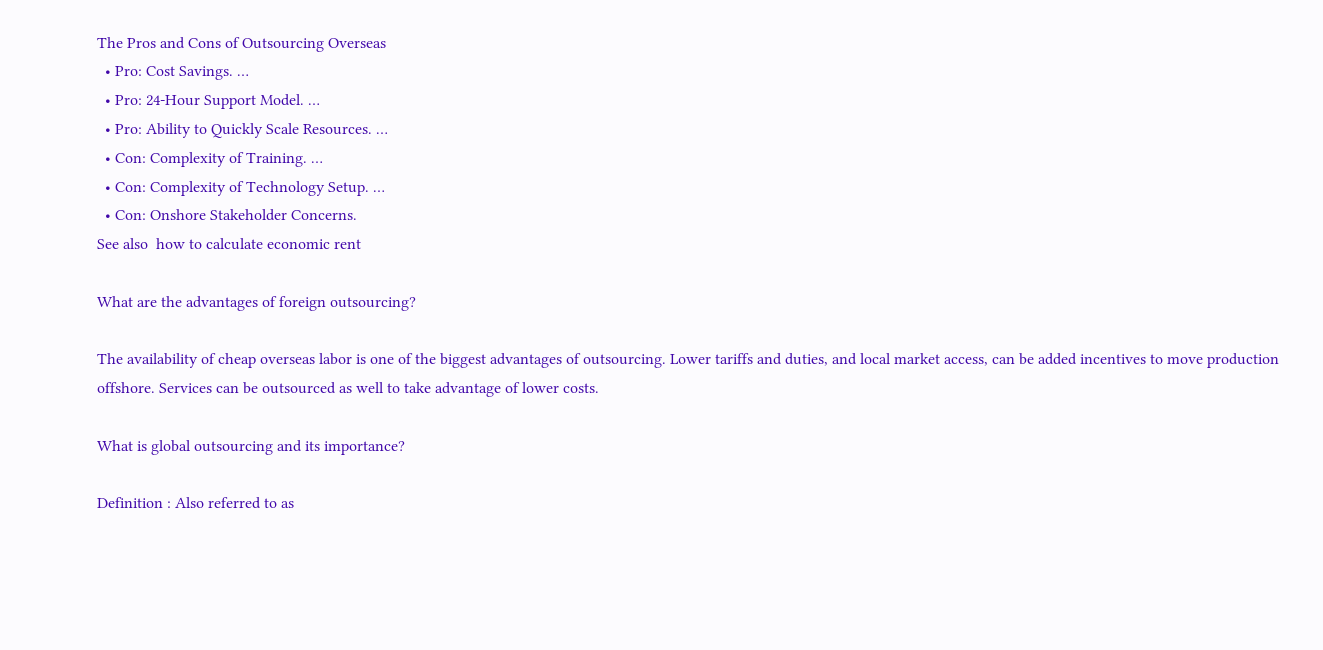The Pros and Cons of Outsourcing Overseas
  • Pro: Cost Savings. …
  • Pro: 24-Hour Support Model. …
  • Pro: Ability to Quickly Scale Resources. …
  • Con: Complexity of Training. …
  • Con: Complexity of Technology Setup. …
  • Con: Onshore Stakeholder Concerns.
See also  how to calculate economic rent

What are the advantages of foreign outsourcing?

The availability of cheap overseas labor is one of the biggest advantages of outsourcing. Lower tariffs and duties, and local market access, can be added incentives to move production offshore. Services can be outsourced as well to take advantage of lower costs.

What is global outsourcing and its importance?

Definition : Also referred to as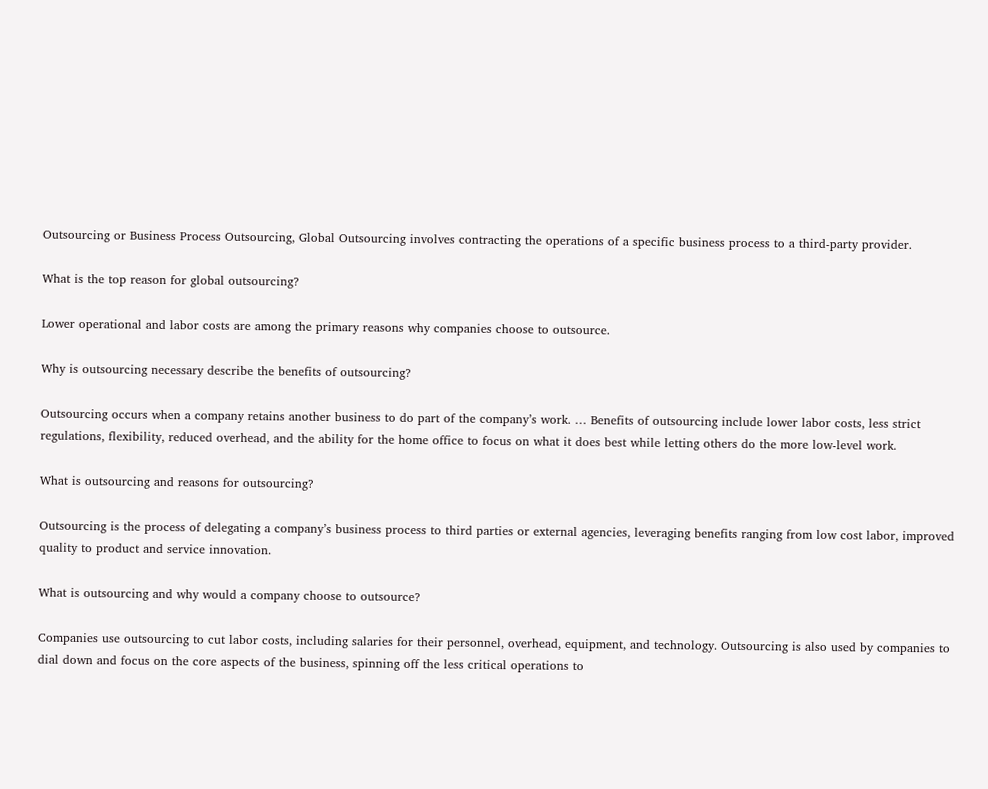Outsourcing or Business Process Outsourcing, Global Outsourcing involves contracting the operations of a specific business process to a third-party provider.

What is the top reason for global outsourcing?

Lower operational and labor costs are among the primary reasons why companies choose to outsource.

Why is outsourcing necessary describe the benefits of outsourcing?

Outsourcing occurs when a company retains another business to do part of the company’s work. … Benefits of outsourcing include lower labor costs, less strict regulations, flexibility, reduced overhead, and the ability for the home office to focus on what it does best while letting others do the more low-level work.

What is outsourcing and reasons for outsourcing?

Outsourcing is the process of delegating a company’s business process to third parties or external agencies, leveraging benefits ranging from low cost labor, improved quality to product and service innovation.

What is outsourcing and why would a company choose to outsource?

Companies use outsourcing to cut labor costs, including salaries for their personnel, overhead, equipment, and technology. Outsourcing is also used by companies to dial down and focus on the core aspects of the business, spinning off the less critical operations to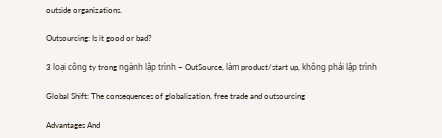outside organizations.

Outsourcing: Is it good or bad?

3 loại công ty trong ngành lập trình – OutSource, làm product/start up, không phải lập trình

Global Shift: The consequences of globalization, free trade and outsourcing

Advantages And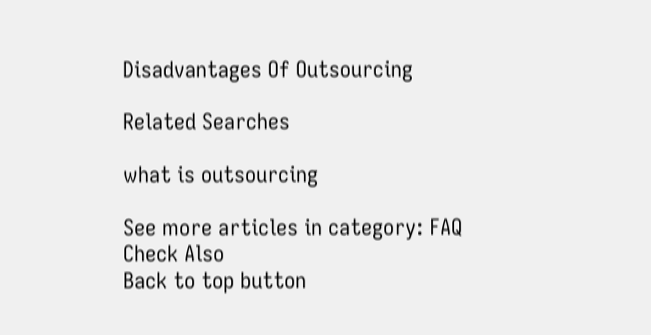Disadvantages Of Outsourcing

Related Searches

what is outsourcing

See more articles in category: FAQ
Check Also
Back to top button